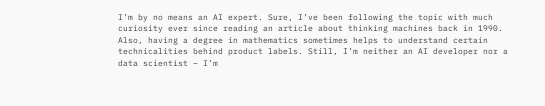I’m by no means an AI expert. Sure, I’ve been following the topic with much curiosity ever since reading an article about thinking machines back in 1990. Also, having a degree in mathematics sometimes helps to understand certain technicalities behind product labels. Still, I’m neither an AI developer nor a data scientist – I’m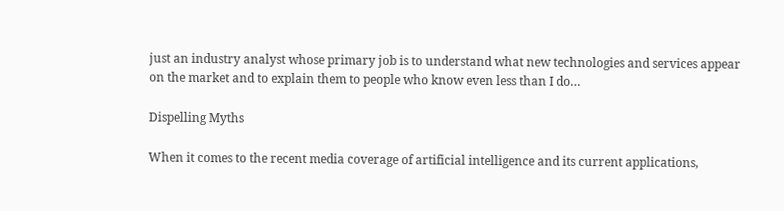just an industry analyst whose primary job is to understand what new technologies and services appear on the market and to explain them to people who know even less than I do…

Dispelling Myths

When it comes to the recent media coverage of artificial intelligence and its current applications,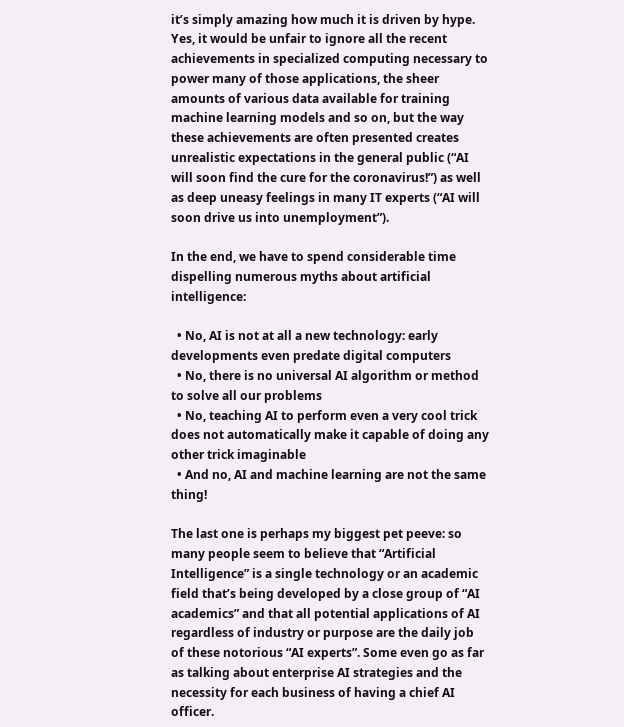it’s simply amazing how much it is driven by hype. Yes, it would be unfair to ignore all the recent achievements in specialized computing necessary to power many of those applications, the sheer amounts of various data available for training machine learning models and so on, but the way these achievements are often presented creates unrealistic expectations in the general public (“AI will soon find the cure for the coronavirus!”) as well as deep uneasy feelings in many IT experts (“AI will soon drive us into unemployment”).

In the end, we have to spend considerable time dispelling numerous myths about artificial intelligence:

  • No, AI is not at all a new technology: early developments even predate digital computers
  • No, there is no universal AI algorithm or method to solve all our problems
  • No, teaching AI to perform even a very cool trick does not automatically make it capable of doing any other trick imaginable
  • And no, AI and machine learning are not the same thing!

The last one is perhaps my biggest pet peeve: so many people seem to believe that “Artificial Intelligence” is a single technology or an academic field that’s being developed by a close group of “AI academics” and that all potential applications of AI regardless of industry or purpose are the daily job of these notorious “AI experts”. Some even go as far as talking about enterprise AI strategies and the necessity for each business of having a chief AI officer.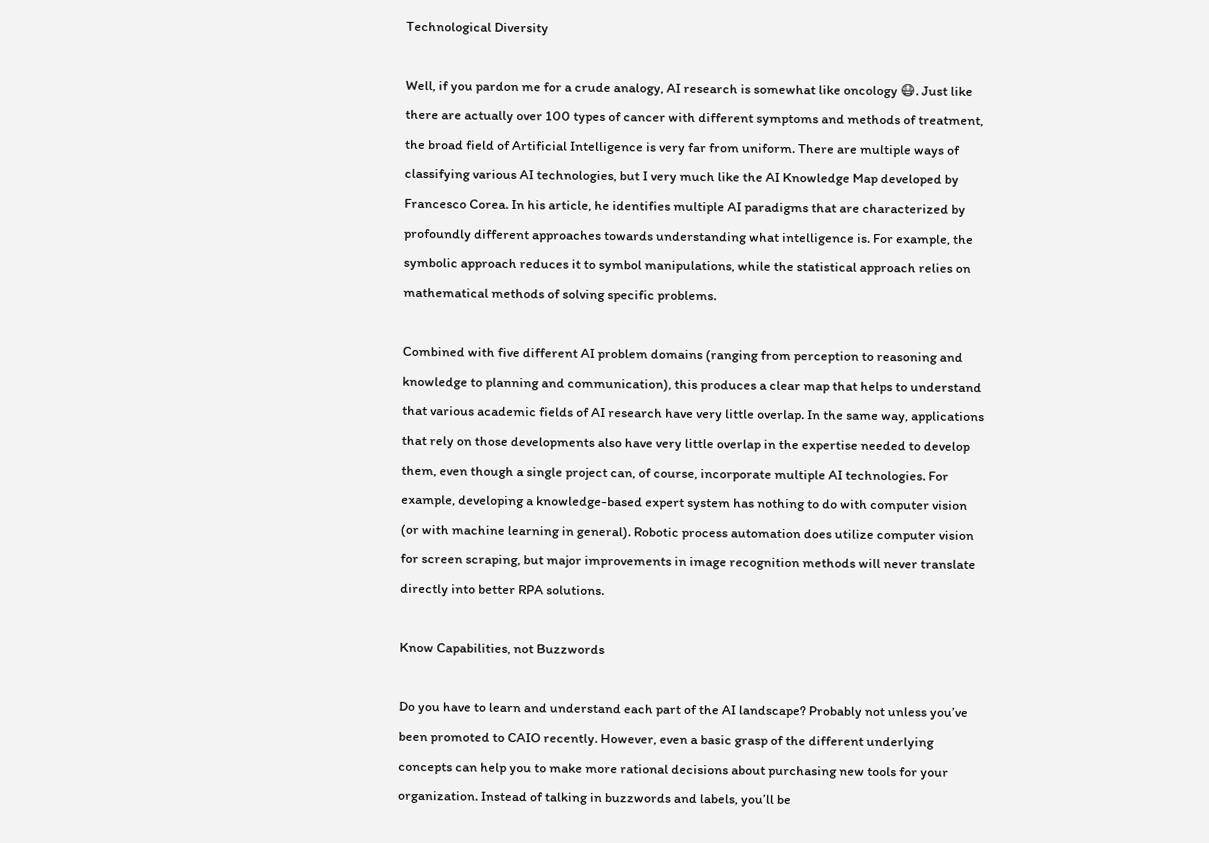Technological Diversity

Well, if you pardon me for a crude analogy, AI research is somewhat like oncology 😷. Just like there are actually over 100 types of cancer with different symptoms and methods of treatment, the broad field of Artificial Intelligence is very far from uniform. There are multiple ways of classifying various AI technologies, but I very much like the AI Knowledge Map developed by Francesco Corea. In his article, he identifies multiple AI paradigms that are characterized by profoundly different approaches towards understanding what intelligence is. For example, the symbolic approach reduces it to symbol manipulations, while the statistical approach relies on mathematical methods of solving specific problems.

Combined with five different AI problem domains (ranging from perception to reasoning and knowledge to planning and communication), this produces a clear map that helps to understand that various academic fields of AI research have very little overlap. In the same way, applications that rely on those developments also have very little overlap in the expertise needed to develop them, even though a single project can, of course, incorporate multiple AI technologies. For example, developing a knowledge-based expert system has nothing to do with computer vision (or with machine learning in general). Robotic process automation does utilize computer vision for screen scraping, but major improvements in image recognition methods will never translate directly into better RPA solutions.

Know Capabilities, not Buzzwords

Do you have to learn and understand each part of the AI landscape? Probably not unless you’ve been promoted to CAIO recently. However, even a basic grasp of the different underlying concepts can help you to make more rational decisions about purchasing new tools for your organization. Instead of talking in buzzwords and labels, you’ll be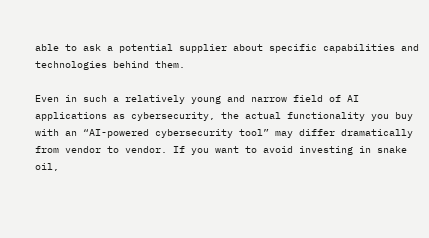able to ask a potential supplier about specific capabilities and technologies behind them.

Even in such a relatively young and narrow field of AI applications as cybersecurity, the actual functionality you buy with an “AI-powered cybersecurity tool” may differ dramatically from vendor to vendor. If you want to avoid investing in snake oil,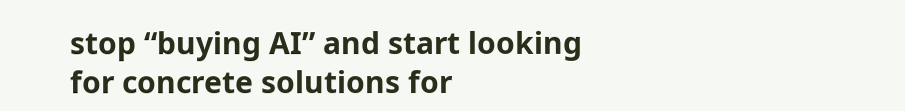stop “buying AI” and start looking for concrete solutions for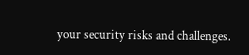your security risks and challenges.